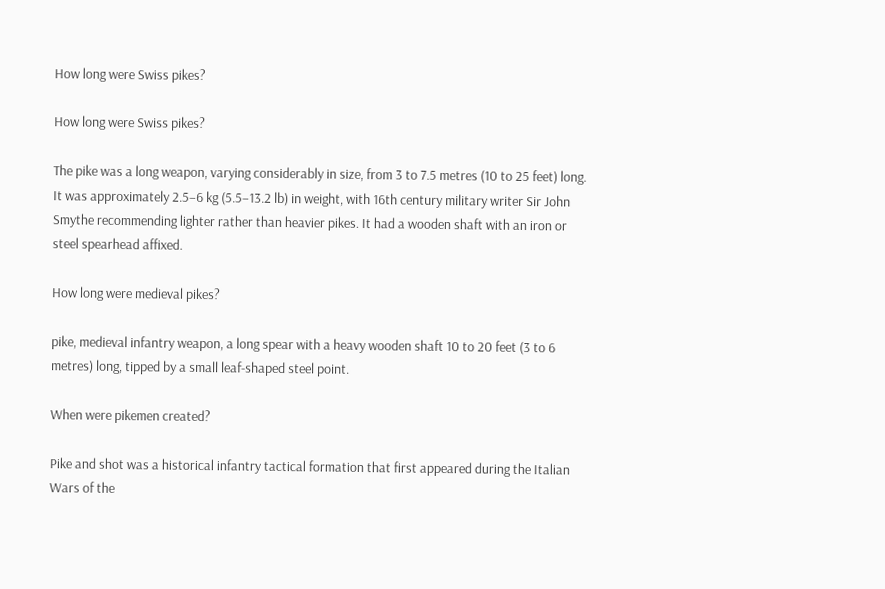How long were Swiss pikes?

How long were Swiss pikes?

The pike was a long weapon, varying considerably in size, from 3 to 7.5 metres (10 to 25 feet) long. It was approximately 2.5–6 kg (5.5–13.2 lb) in weight, with 16th century military writer Sir John Smythe recommending lighter rather than heavier pikes. It had a wooden shaft with an iron or steel spearhead affixed.

How long were medieval pikes?

pike, medieval infantry weapon, a long spear with a heavy wooden shaft 10 to 20 feet (3 to 6 metres) long, tipped by a small leaf-shaped steel point.

When were pikemen created?

Pike and shot was a historical infantry tactical formation that first appeared during the Italian Wars of the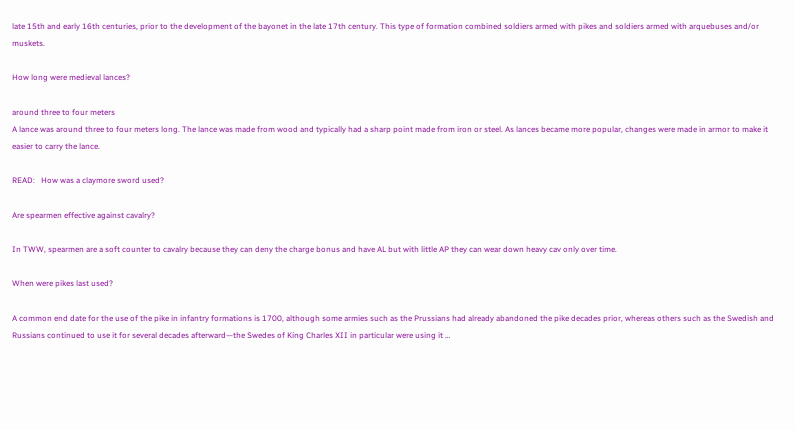late 15th and early 16th centuries, prior to the development of the bayonet in the late 17th century. This type of formation combined soldiers armed with pikes and soldiers armed with arquebuses and/or muskets.

How long were medieval lances?

around three to four meters
A lance was around three to four meters long. The lance was made from wood and typically had a sharp point made from iron or steel. As lances became more popular, changes were made in armor to make it easier to carry the lance.

READ:   How was a claymore sword used?

Are spearmen effective against cavalry?

In TWW, spearmen are a soft counter to cavalry because they can deny the charge bonus and have AL but with little AP they can wear down heavy cav only over time.

When were pikes last used?

A common end date for the use of the pike in infantry formations is 1700, although some armies such as the Prussians had already abandoned the pike decades prior, whereas others such as the Swedish and Russians continued to use it for several decades afterward—the Swedes of King Charles XII in particular were using it …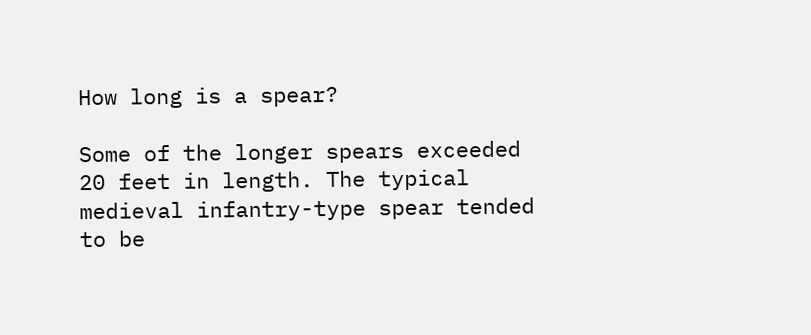How long is a spear?

Some of the longer spears exceeded 20 feet in length. The typical medieval infantry-type spear tended to be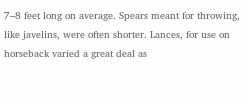7–8 feet long on average. Spears meant for throwing, like javelins, were often shorter. Lances, for use on horseback varied a great deal as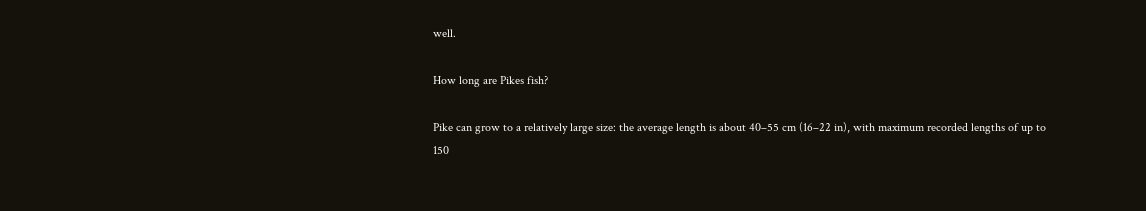well.

How long are Pikes fish?

Pike can grow to a relatively large size: the average length is about 40–55 cm (16–22 in), with maximum recorded lengths of up to 150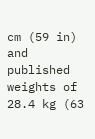cm (59 in) and published weights of 28.4 kg (63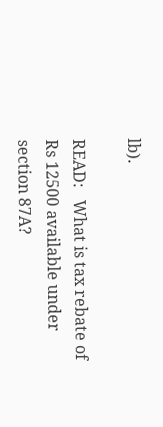lb).

READ:   What is tax rebate of Rs 12500 available under section 87A?